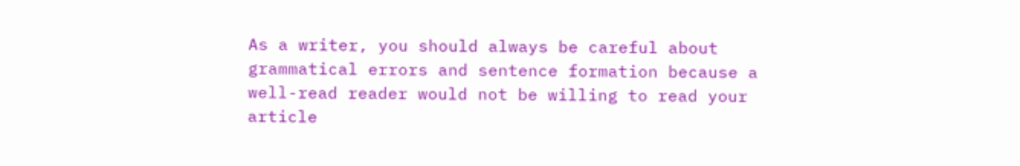As a writer, you should always be careful about grammatical errors and sentence formation because a well-read reader would not be willing to read your article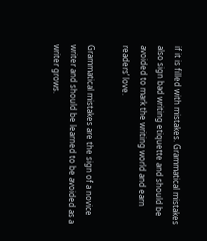if it is filled with mistakes. Grammatical mistakes also sign bad writing etiquette and should be avoided to mark the writing world and earn readers’ love.

Grammatical mistakes are the sign of a novice writer and should be learned to be avoided as a writer grows.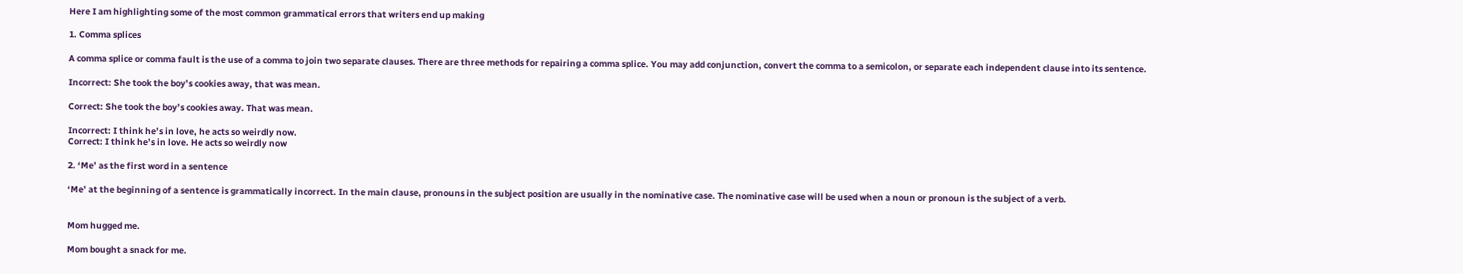Here I am highlighting some of the most common grammatical errors that writers end up making

1. Comma splices

A comma splice or comma fault is the use of a comma to join two separate clauses. There are three methods for repairing a comma splice. You may add conjunction, convert the comma to a semicolon, or separate each independent clause into its sentence.

Incorrect: She took the boy’s cookies away, that was mean.

Correct: She took the boy’s cookies away. That was mean.

Incorrect: I think he’s in love, he acts so weirdly now.
Correct: I think he’s in love. He acts so weirdly now

2. ‘Me’ as the first word in a sentence

‘Me’ at the beginning of a sentence is grammatically incorrect. In the main clause, pronouns in the subject position are usually in the nominative case. The nominative case will be used when a noun or pronoun is the subject of a verb.


Mom hugged me.

Mom bought a snack for me.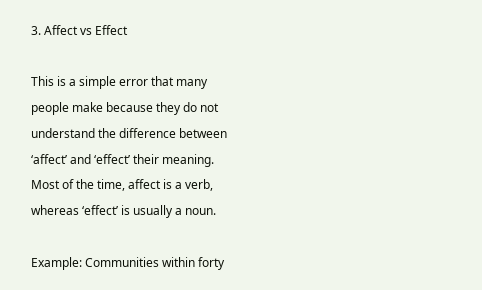3. Affect vs Effect

This is a simple error that many people make because they do not understand the difference between ‘affect’ and ‘effect’ their meaning. Most of the time, affect is a verb, whereas ‘effect’ is usually a noun.

Example: Communities within forty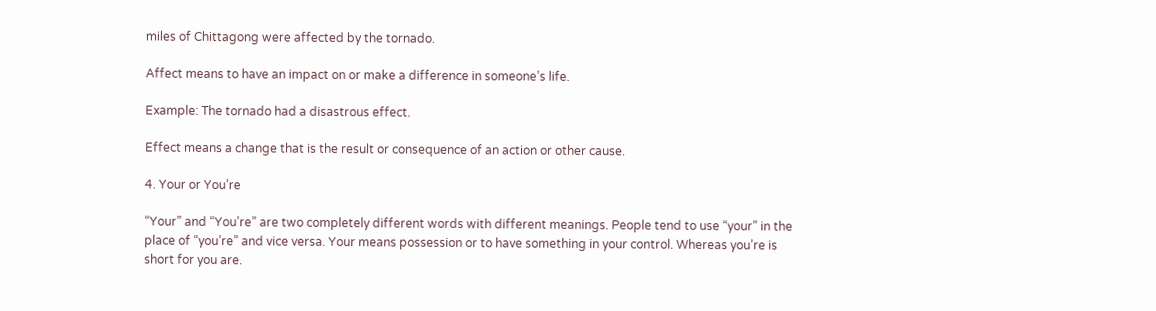miles of Chittagong were affected by the tornado.

Affect means to have an impact on or make a difference in someone’s life.

Example: The tornado had a disastrous effect.

Effect means a change that is the result or consequence of an action or other cause.

4. Your or You’re

“Your” and “You’re” are two completely different words with different meanings. People tend to use “your” in the place of “you’re” and vice versa. Your means possession or to have something in your control. Whereas you’re is short for you are.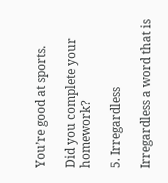You’re good at sports.

Did you complete your homework?

5. Irregardless

Irregardless a word that is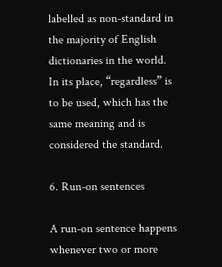labelled as non-standard in the majority of English dictionaries in the world. In its place, “regardless” is to be used, which has the same meaning and is considered the standard.

6. Run-on sentences

A run-on sentence happens whenever two or more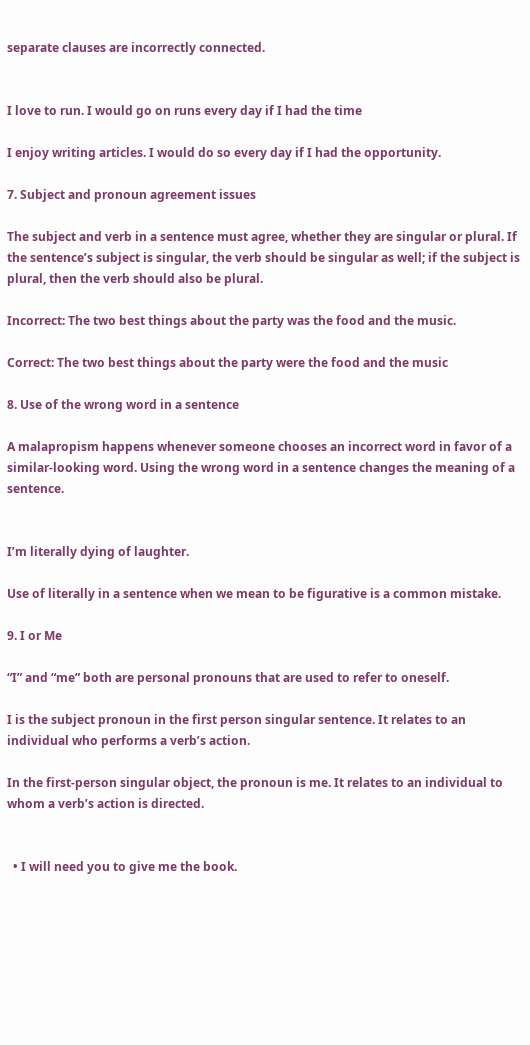separate clauses are incorrectly connected.


I love to run. I would go on runs every day if I had the time

I enjoy writing articles. I would do so every day if I had the opportunity.

7. Subject and pronoun agreement issues

The subject and verb in a sentence must agree, whether they are singular or plural. If the sentence’s subject is singular, the verb should be singular as well; if the subject is plural, then the verb should also be plural.

Incorrect: The two best things about the party was the food and the music.

Correct: The two best things about the party were the food and the music

8. Use of the wrong word in a sentence

A malapropism happens whenever someone chooses an incorrect word in favor of a similar-looking word. Using the wrong word in a sentence changes the meaning of a sentence.


I’m literally dying of laughter.

Use of literally in a sentence when we mean to be figurative is a common mistake.

9. I or Me

“I” and “me” both are personal pronouns that are used to refer to oneself.

I is the subject pronoun in the first person singular sentence. It relates to an individual who performs a verb’s action.

In the first-person singular object, the pronoun is me. It relates to an individual to whom a verb’s action is directed.


  • I will need you to give me the book.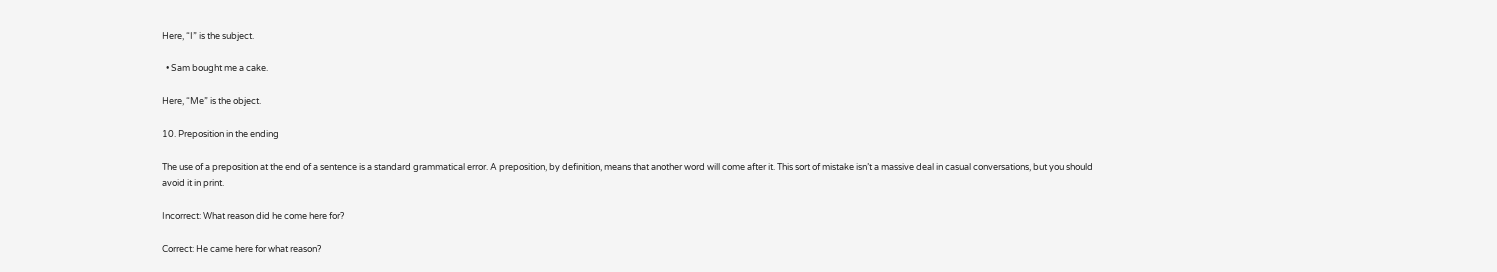Here, “I” is the subject.

  • Sam bought me a cake.

Here, “Me” is the object.

10. Preposition in the ending

The use of a preposition at the end of a sentence is a standard grammatical error. A preposition, by definition, means that another word will come after it. This sort of mistake isn’t a massive deal in casual conversations, but you should avoid it in print.

Incorrect: What reason did he come here for?

Correct: He came here for what reason?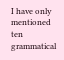I have only mentioned ten grammatical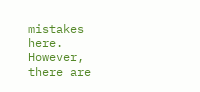mistakes here. However, there are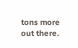tons more out there.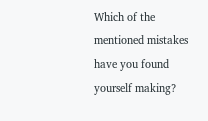Which of the mentioned mistakes have you found yourself making?